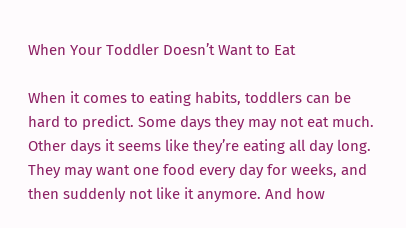When Your Toddler Doesn’t Want to Eat

When it comes to eating habits, toddlers can be hard to predict. Some days they may not eat much. Other days it seems like they’re eating all day long. They may want one food every day for weeks, and then suddenly not like it anymore. And how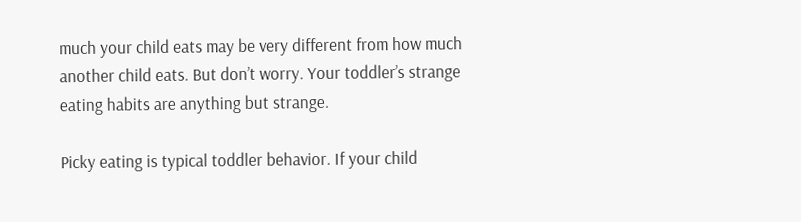much your child eats may be very different from how much another child eats. But don’t worry. Your toddler’s strange eating habits are anything but strange.

Picky eating is typical toddler behavior. If your child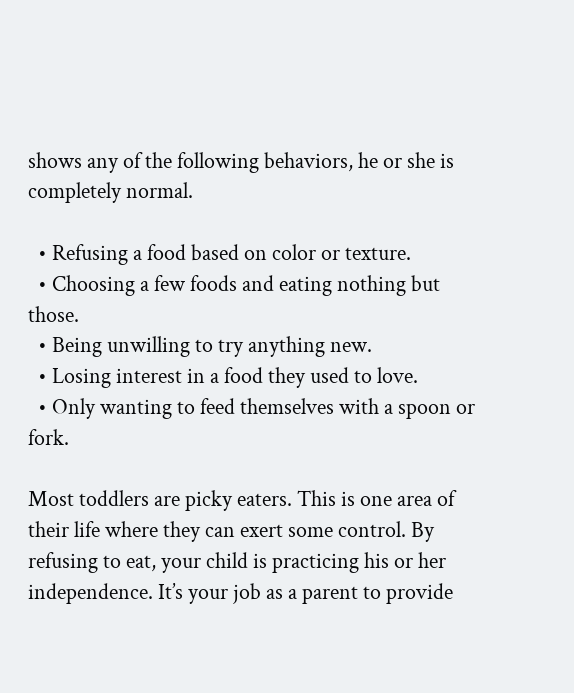shows any of the following behaviors, he or she is completely normal.

  • Refusing a food based on color or texture.
  • Choosing a few foods and eating nothing but those.
  • Being unwilling to try anything new.
  • Losing interest in a food they used to love.
  • Only wanting to feed themselves with a spoon or fork.

Most toddlers are picky eaters. This is one area of their life where they can exert some control. By refusing to eat, your child is practicing his or her independence. It’s your job as a parent to provide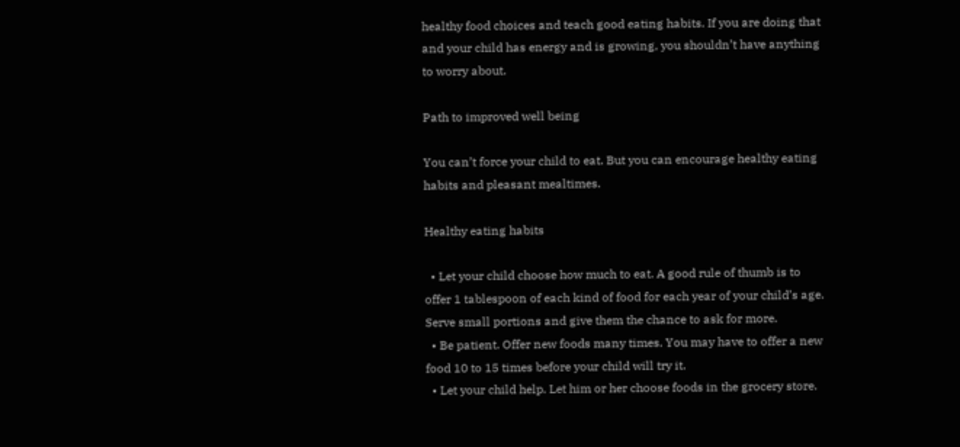healthy food choices and teach good eating habits. If you are doing that and your child has energy and is growing, you shouldn’t have anything to worry about.

Path to improved well being

You can’t force your child to eat. But you can encourage healthy eating habits and pleasant mealtimes.

Healthy eating habits

  • Let your child choose how much to eat. A good rule of thumb is to offer 1 tablespoon of each kind of food for each year of your child’s age. Serve small portions and give them the chance to ask for more.
  • Be patient. Offer new foods many times. You may have to offer a new food 10 to 15 times before your child will try it.
  • Let your child help. Let him or her choose foods in the grocery store.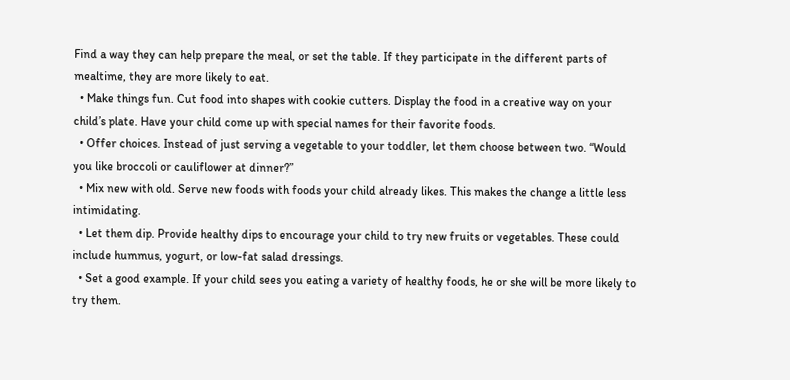Find a way they can help prepare the meal, or set the table. If they participate in the different parts of mealtime, they are more likely to eat.
  • Make things fun. Cut food into shapes with cookie cutters. Display the food in a creative way on your child’s plate. Have your child come up with special names for their favorite foods.
  • Offer choices. Instead of just serving a vegetable to your toddler, let them choose between two. “Would you like broccoli or cauliflower at dinner?”
  • Mix new with old. Serve new foods with foods your child already likes. This makes the change a little less intimidating.
  • Let them dip. Provide healthy dips to encourage your child to try new fruits or vegetables. These could include hummus, yogurt, or low-fat salad dressings.
  • Set a good example. If your child sees you eating a variety of healthy foods, he or she will be more likely to try them.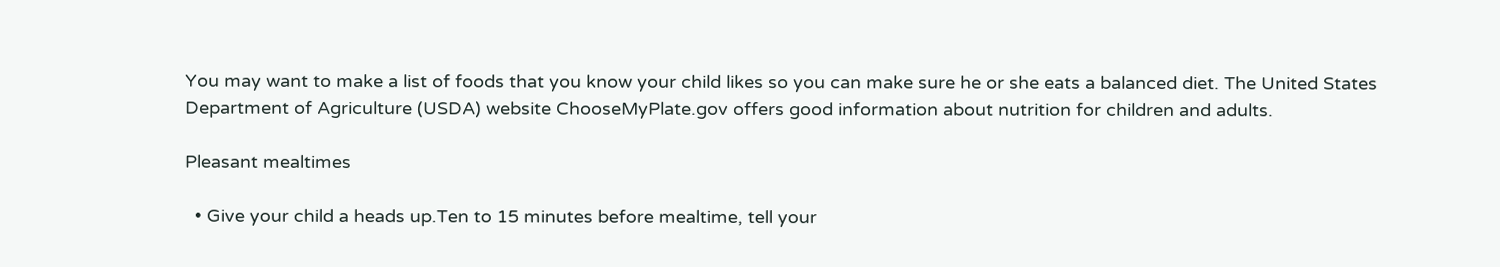You may want to make a list of foods that you know your child likes so you can make sure he or she eats a balanced diet. The United States Department of Agriculture (USDA) website ChooseMyPlate.gov offers good information about nutrition for children and adults.

Pleasant mealtimes

  • Give your child a heads up.Ten to 15 minutes before mealtime, tell your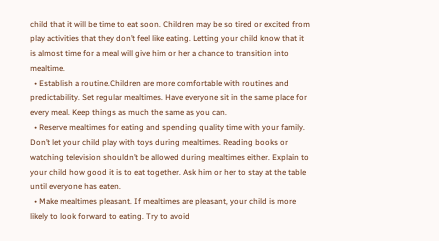child that it will be time to eat soon. Children may be so tired or excited from play activities that they don’t feel like eating. Letting your child know that it is almost time for a meal will give him or her a chance to transition into mealtime.
  • Establish a routine.Children are more comfortable with routines and predictability. Set regular mealtimes. Have everyone sit in the same place for every meal. Keep things as much the same as you can.
  • Reserve mealtimes for eating and spending quality time with your family. Don’t let your child play with toys during mealtimes. Reading books or watching television shouldn’t be allowed during mealtimes either. Explain to your child how good it is to eat together. Ask him or her to stay at the table until everyone has eaten.
  • Make mealtimes pleasant. If mealtimes are pleasant, your child is more likely to look forward to eating. Try to avoid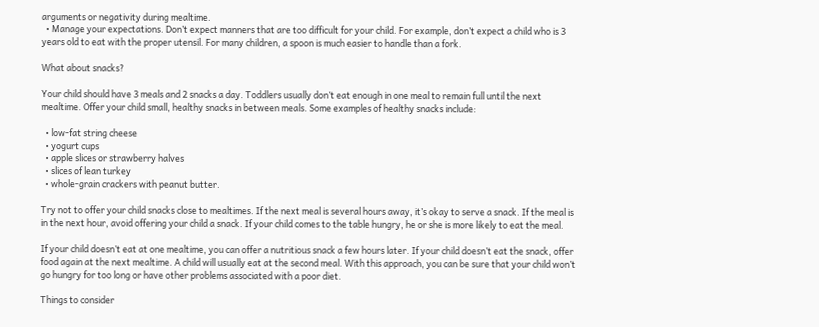arguments or negativity during mealtime.
  • Manage your expectations. Don’t expect manners that are too difficult for your child. For example, don’t expect a child who is 3 years old to eat with the proper utensil. For many children, a spoon is much easier to handle than a fork.

What about snacks?

Your child should have 3 meals and 2 snacks a day. Toddlers usually don’t eat enough in one meal to remain full until the next mealtime. Offer your child small, healthy snacks in between meals. Some examples of healthy snacks include:

  • low-fat string cheese
  • yogurt cups
  • apple slices or strawberry halves
  • slices of lean turkey
  • whole-grain crackers with peanut butter.

Try not to offer your child snacks close to mealtimes. If the next meal is several hours away, it’s okay to serve a snack. If the meal is in the next hour, avoid offering your child a snack. If your child comes to the table hungry, he or she is more likely to eat the meal.

If your child doesn’t eat at one mealtime, you can offer a nutritious snack a few hours later. If your child doesn’t eat the snack, offer food again at the next mealtime. A child will usually eat at the second meal. With this approach, you can be sure that your child won’t go hungry for too long or have other problems associated with a poor diet.

Things to consider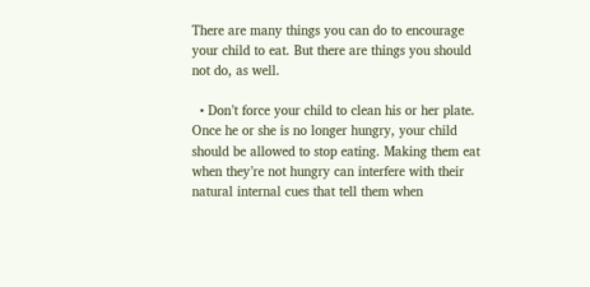There are many things you can do to encourage your child to eat. But there are things you should not do, as well.

  • Don’t force your child to clean his or her plate. Once he or she is no longer hungry, your child should be allowed to stop eating. Making them eat when they’re not hungry can interfere with their natural internal cues that tell them when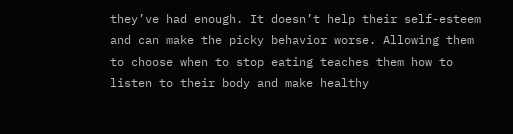they’ve had enough. It doesn’t help their self-esteem and can make the picky behavior worse. Allowing them to choose when to stop eating teaches them how to listen to their body and make healthy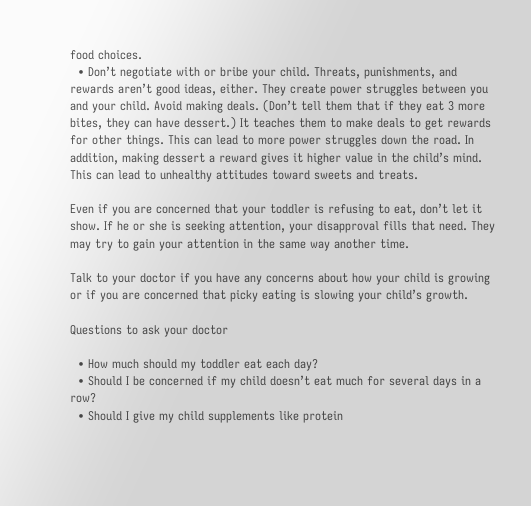food choices.
  • Don’t negotiate with or bribe your child. Threats, punishments, and rewards aren’t good ideas, either. They create power struggles between you and your child. Avoid making deals. (Don’t tell them that if they eat 3 more bites, they can have dessert.) It teaches them to make deals to get rewards for other things. This can lead to more power struggles down the road. In addition, making dessert a reward gives it higher value in the child’s mind. This can lead to unhealthy attitudes toward sweets and treats.

Even if you are concerned that your toddler is refusing to eat, don’t let it show. If he or she is seeking attention, your disapproval fills that need. They may try to gain your attention in the same way another time.

Talk to your doctor if you have any concerns about how your child is growing or if you are concerned that picky eating is slowing your child’s growth.

Questions to ask your doctor

  • How much should my toddler eat each day?
  • Should I be concerned if my child doesn’t eat much for several days in a row?
  • Should I give my child supplements like protein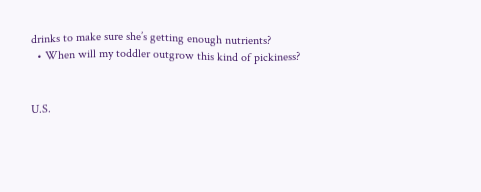drinks to make sure she’s getting enough nutrients?
  • When will my toddler outgrow this kind of pickiness?


U.S.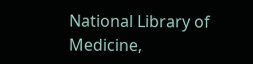National Library of Medicine,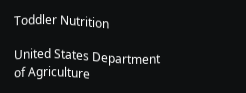Toddler Nutrition

United States Department of Agriculture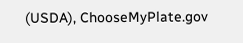(USDA), ChooseMyPlate.gov